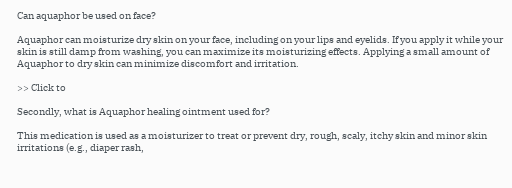Can aquaphor be used on face?

Aquaphor can moisturize dry skin on your face, including on your lips and eyelids. If you apply it while your skin is still damp from washing, you can maximize its moisturizing effects. Applying a small amount of Aquaphor to dry skin can minimize discomfort and irritation.

>> Click to

Secondly, what is Aquaphor healing ointment used for?

This medication is used as a moisturizer to treat or prevent dry, rough, scaly, itchy skin and minor skin irritations (e.g., diaper rash,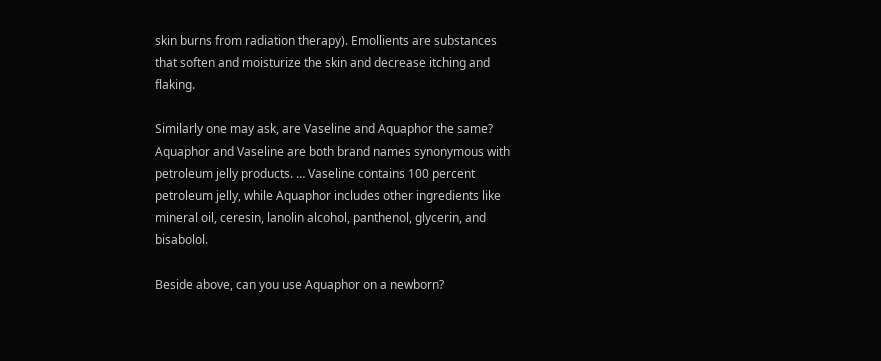skin burns from radiation therapy). Emollients are substances that soften and moisturize the skin and decrease itching and flaking.

Similarly one may ask, are Vaseline and Aquaphor the same? Aquaphor and Vaseline are both brand names synonymous with petroleum jelly products. … Vaseline contains 100 percent petroleum jelly, while Aquaphor includes other ingredients like mineral oil, ceresin, lanolin alcohol, panthenol, glycerin, and bisabolol.

Beside above, can you use Aquaphor on a newborn?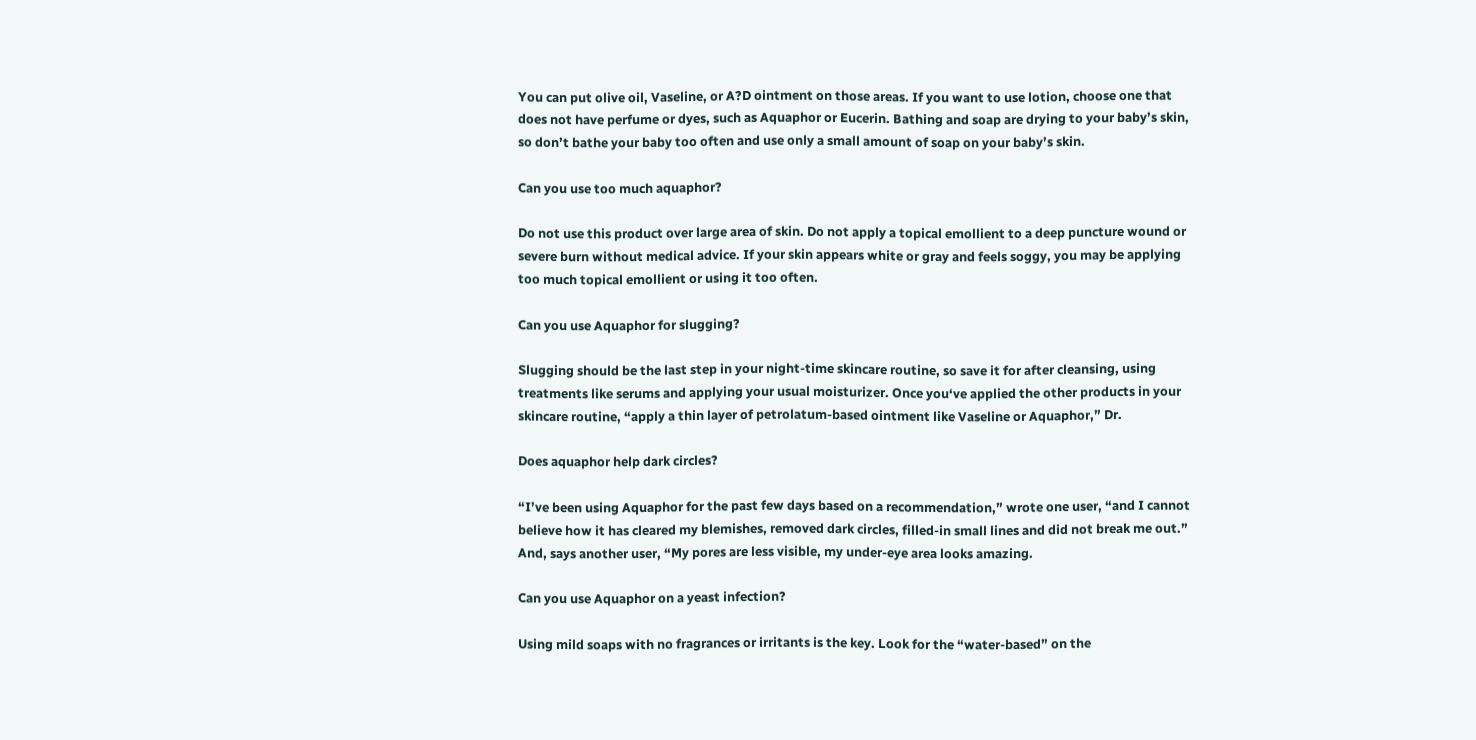You can put olive oil, Vaseline, or A?D ointment on those areas. If you want to use lotion, choose one that does not have perfume or dyes, such as Aquaphor or Eucerin. Bathing and soap are drying to your baby’s skin, so don’t bathe your baby too often and use only a small amount of soap on your baby’s skin.

Can you use too much aquaphor?

Do not use this product over large area of skin. Do not apply a topical emollient to a deep puncture wound or severe burn without medical advice. If your skin appears white or gray and feels soggy, you may be applying too much topical emollient or using it too often.

Can you use Aquaphor for slugging?

Slugging should be the last step in your night-time skincare routine, so save it for after cleansing, using treatments like serums and applying your usual moisturizer. Once you‘ve applied the other products in your skincare routine, “apply a thin layer of petrolatum-based ointment like Vaseline or Aquaphor,” Dr.

Does aquaphor help dark circles?

“I’ve been using Aquaphor for the past few days based on a recommendation,” wrote one user, “and I cannot believe how it has cleared my blemishes, removed dark circles, filled-in small lines and did not break me out.” And, says another user, “My pores are less visible, my under-eye area looks amazing.

Can you use Aquaphor on a yeast infection?

Using mild soaps with no fragrances or irritants is the key. Look for the “water-based” on the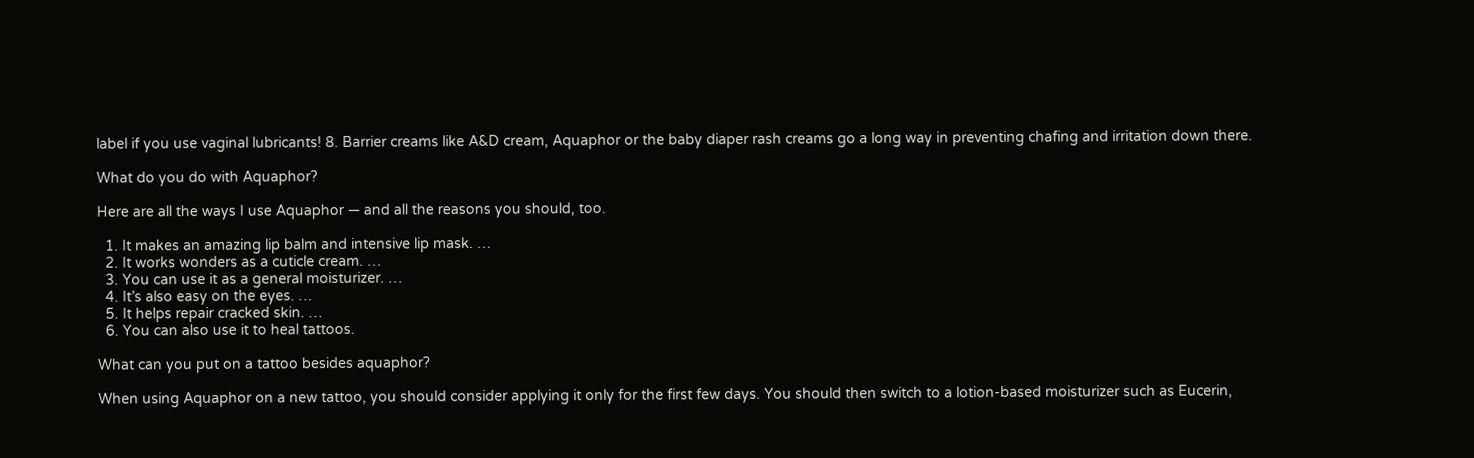label if you use vaginal lubricants! 8. Barrier creams like A&D cream, Aquaphor or the baby diaper rash creams go a long way in preventing chafing and irritation down there.

What do you do with Aquaphor?

Here are all the ways I use Aquaphor — and all the reasons you should, too.

  1. It makes an amazing lip balm and intensive lip mask. …
  2. It works wonders as a cuticle cream. …
  3. You can use it as a general moisturizer. …
  4. It’s also easy on the eyes. …
  5. It helps repair cracked skin. …
  6. You can also use it to heal tattoos.

What can you put on a tattoo besides aquaphor?

When using Aquaphor on a new tattoo, you should consider applying it only for the first few days. You should then switch to a lotion-based moisturizer such as Eucerin,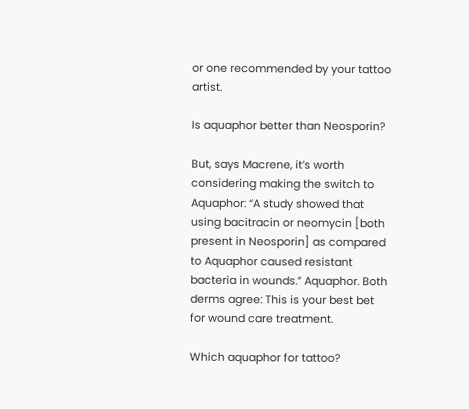or one recommended by your tattoo artist.

Is aquaphor better than Neosporin?

But, says Macrene, it’s worth considering making the switch to Aquaphor: “A study showed that using bacitracin or neomycin [both present in Neosporin] as compared to Aquaphor caused resistant bacteria in wounds.” Aquaphor. Both derms agree: This is your best bet for wound care treatment.

Which aquaphor for tattoo?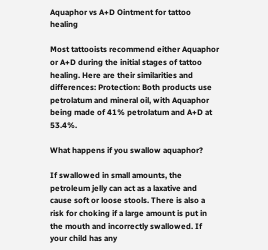Aquaphor vs A+D Ointment for tattoo healing

Most tattooists recommend either Aquaphor or A+D during the initial stages of tattoo healing. Here are their similarities and differences: Protection: Both products use petrolatum and mineral oil, with Aquaphor being made of 41% petrolatum and A+D at 53.4%.

What happens if you swallow aquaphor?

If swallowed in small amounts, the petroleum jelly can act as a laxative and cause soft or loose stools. There is also a risk for choking if a large amount is put in the mouth and incorrectly swallowed. If your child has any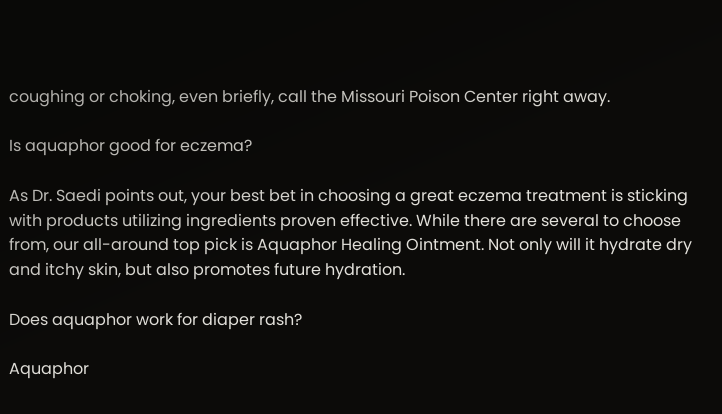coughing or choking, even briefly, call the Missouri Poison Center right away.

Is aquaphor good for eczema?

As Dr. Saedi points out, your best bet in choosing a great eczema treatment is sticking with products utilizing ingredients proven effective. While there are several to choose from, our all-around top pick is Aquaphor Healing Ointment. Not only will it hydrate dry and itchy skin, but also promotes future hydration.

Does aquaphor work for diaper rash?

Aquaphor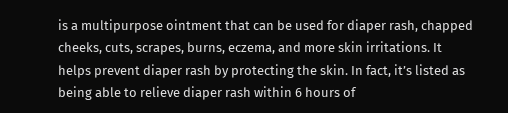is a multipurpose ointment that can be used for diaper rash, chapped cheeks, cuts, scrapes, burns, eczema, and more skin irritations. It helps prevent diaper rash by protecting the skin. In fact, it’s listed as being able to relieve diaper rash within 6 hours of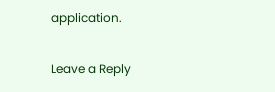application.

Leave a Reply